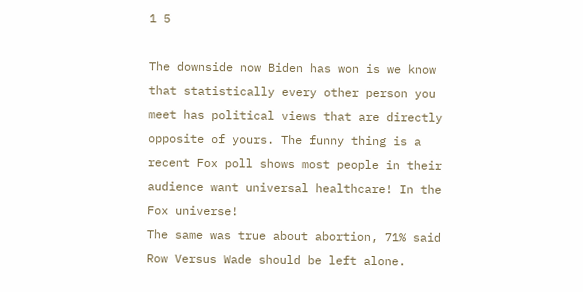1 5

The downside now Biden has won is we know that statistically every other person you meet has political views that are directly opposite of yours. The funny thing is a recent Fox poll shows most people in their audience want universal healthcare! In the Fox universe!
The same was true about abortion, 71% said Row Versus Wade should be left alone.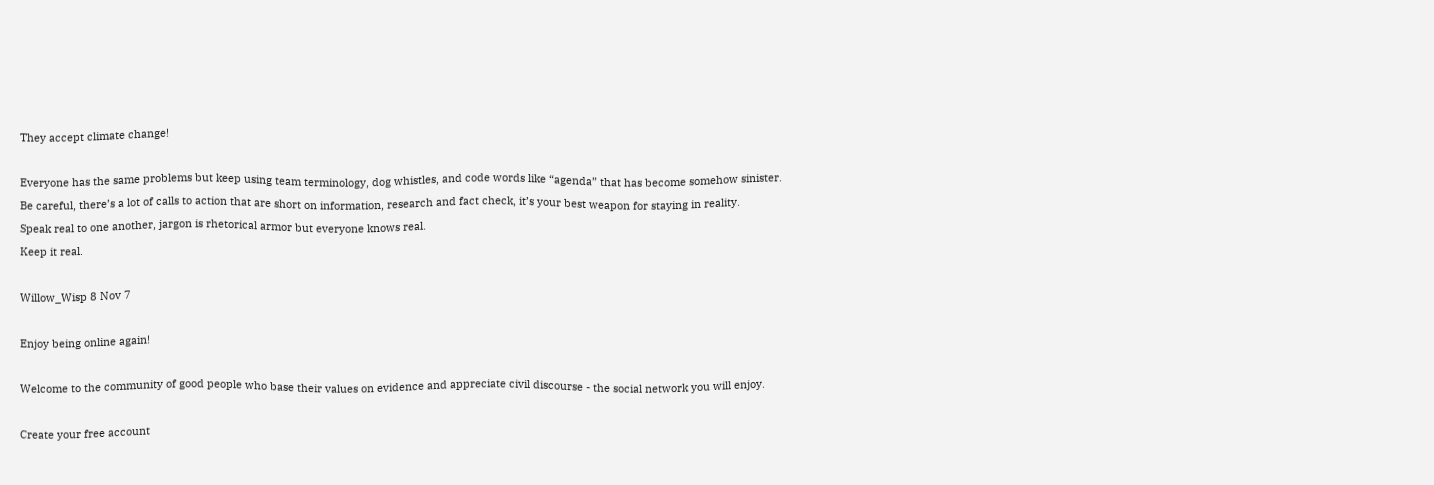They accept climate change!

Everyone has the same problems but keep using team terminology, dog whistles, and code words like “agenda” that has become somehow sinister.
Be careful, there’s a lot of calls to action that are short on information, research and fact check, it’s your best weapon for staying in reality.
Speak real to one another, jargon is rhetorical armor but everyone knows real.
Keep it real.

Willow_Wisp 8 Nov 7

Enjoy being online again!

Welcome to the community of good people who base their values on evidence and appreciate civil discourse - the social network you will enjoy.

Create your free account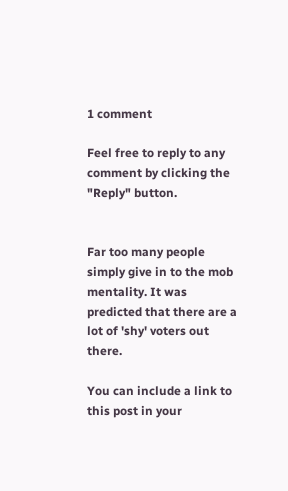1 comment

Feel free to reply to any comment by clicking the "Reply" button.


Far too many people simply give in to the mob mentality. It was predicted that there are a lot of 'shy' voters out there.

You can include a link to this post in your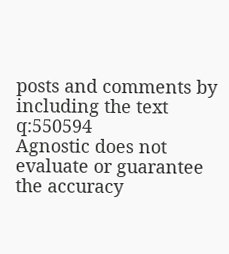posts and comments by including the text q:550594
Agnostic does not evaluate or guarantee the accuracy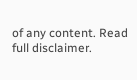of any content. Read full disclaimer.